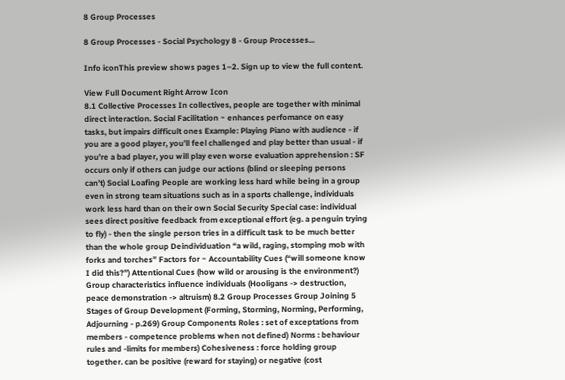8 Group Processes

8 Group Processes - Social Psychology 8 - Group Processes...

Info iconThis preview shows pages 1–2. Sign up to view the full content.

View Full Document Right Arrow Icon
8.1 Collective Processes In collectives, people are together with minimal direct interaction. Social Facilitation ~ enhances perfomance on easy tasks, but impairs difficult ones Example: Playing Piano with audience - if you are a good player, you’ll feel challenged and play better than usual - if you’re a bad player, you will play even worse evaluation apprehension : SF occurs only if others can judge our actions (blind or sleeping persons can’t) Social Loafing People are working less hard while being in a group even in strong team situations such as in a sports challenge, individuals work less hard than on their own Social Security Special case: individual sees direct positive feedback from exceptional effort (eg. a penguin trying to fly) - then the single person tries in a difficult task to be much better than the whole group Deindividuation “a wild, raging, stomping mob with forks and torches” Factors for ~ Accountability Cues (“will someone know I did this?”) Attentional Cues (how wild or arousing is the environment?) Group characteristics influence individuals (Hooligans -> destruction, peace demonstration -> altruism) 8.2 Group Processes Group Joining 5 Stages of Group Development (Forming, Storming, Norming, Performing, Adjourning - p.269) Group Components Roles : set of exceptations from members - competence problems when not defined) Norms : behaviour rules and -limits for members) Cohesiveness : force holding group together. can be positive (reward for staying) or negative (cost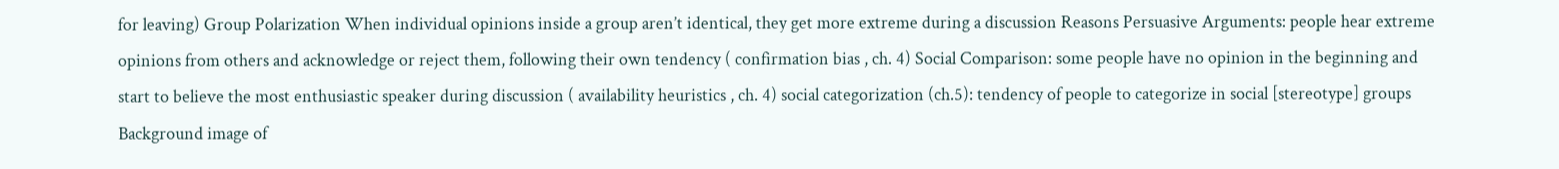for leaving) Group Polarization When individual opinions inside a group aren’t identical, they get more extreme during a discussion Reasons Persuasive Arguments: people hear extreme opinions from others and acknowledge or reject them, following their own tendency ( confirmation bias , ch. 4) Social Comparison: some people have no opinion in the beginning and start to believe the most enthusiastic speaker during discussion ( availability heuristics , ch. 4) social categorization (ch.5): tendency of people to categorize in social [stereotype] groups
Background image of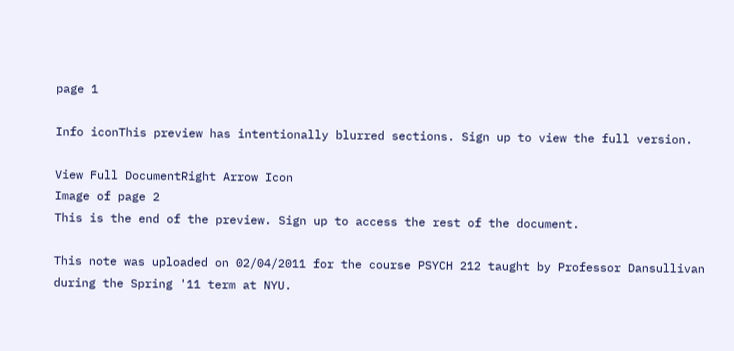page 1

Info iconThis preview has intentionally blurred sections. Sign up to view the full version.

View Full DocumentRight Arrow Icon
Image of page 2
This is the end of the preview. Sign up to access the rest of the document.

This note was uploaded on 02/04/2011 for the course PSYCH 212 taught by Professor Dansullivan during the Spring '11 term at NYU.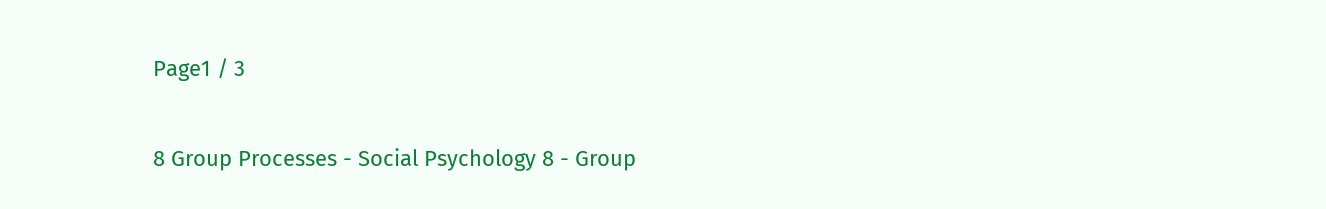Page1 / 3

8 Group Processes - Social Psychology 8 - Group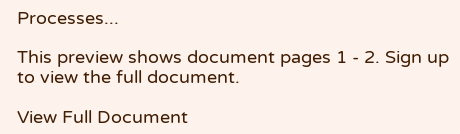Processes...

This preview shows document pages 1 - 2. Sign up to view the full document.

View Full Document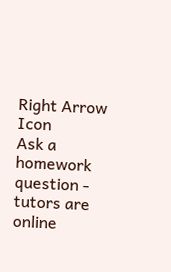Right Arrow Icon
Ask a homework question - tutors are online